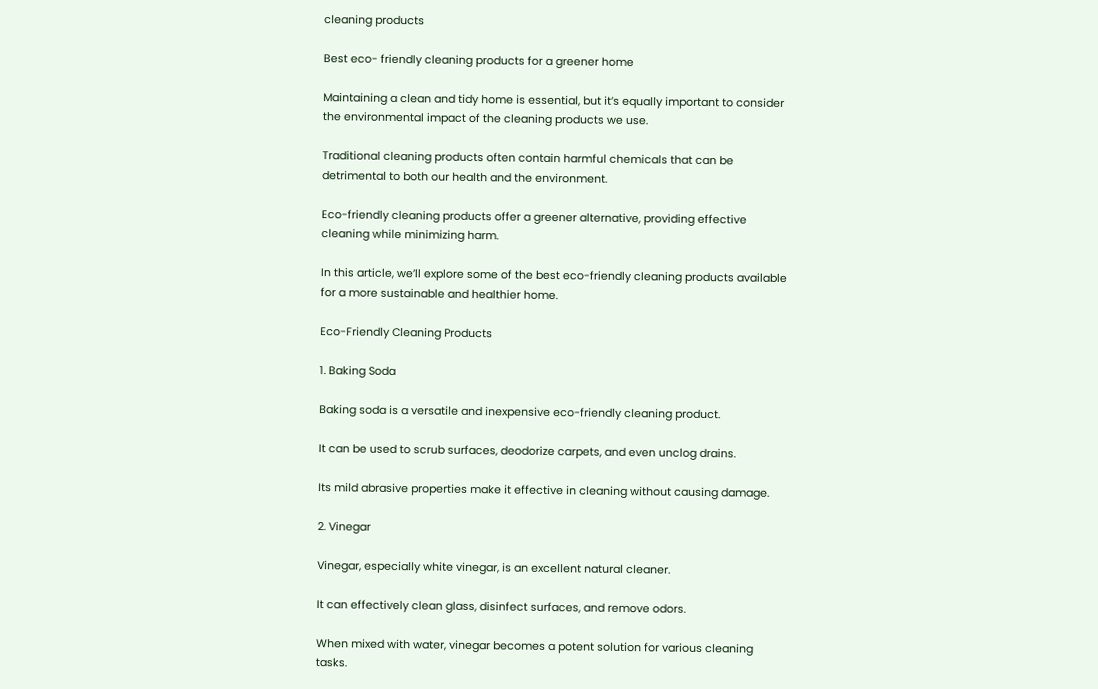cleaning products

Best eco- friendly cleaning products for a greener home

Maintaining a clean and tidy home is essential, but it’s equally important to consider the environmental impact of the cleaning products we use.

Traditional cleaning products often contain harmful chemicals that can be detrimental to both our health and the environment.

Eco-friendly cleaning products offer a greener alternative, providing effective cleaning while minimizing harm.

In this article, we’ll explore some of the best eco-friendly cleaning products available for a more sustainable and healthier home.

Eco-Friendly Cleaning Products

1. Baking Soda

Baking soda is a versatile and inexpensive eco-friendly cleaning product.

It can be used to scrub surfaces, deodorize carpets, and even unclog drains.

Its mild abrasive properties make it effective in cleaning without causing damage.

2. Vinegar

Vinegar, especially white vinegar, is an excellent natural cleaner.

It can effectively clean glass, disinfect surfaces, and remove odors.

When mixed with water, vinegar becomes a potent solution for various cleaning tasks.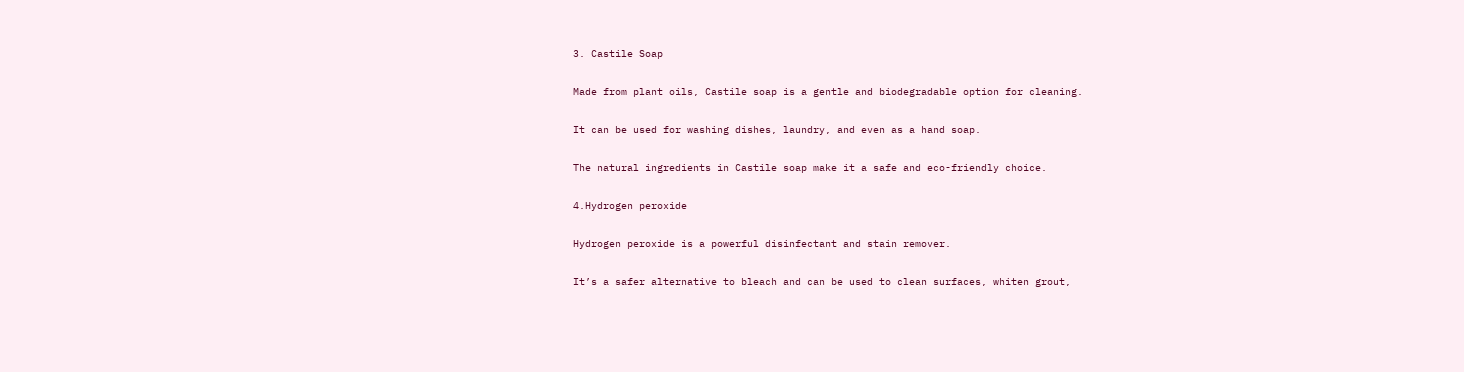3. Castile Soap

Made from plant oils, Castile soap is a gentle and biodegradable option for cleaning.

It can be used for washing dishes, laundry, and even as a hand soap.

The natural ingredients in Castile soap make it a safe and eco-friendly choice.

4.Hydrogen peroxide

Hydrogen peroxide is a powerful disinfectant and stain remover.

It’s a safer alternative to bleach and can be used to clean surfaces, whiten grout,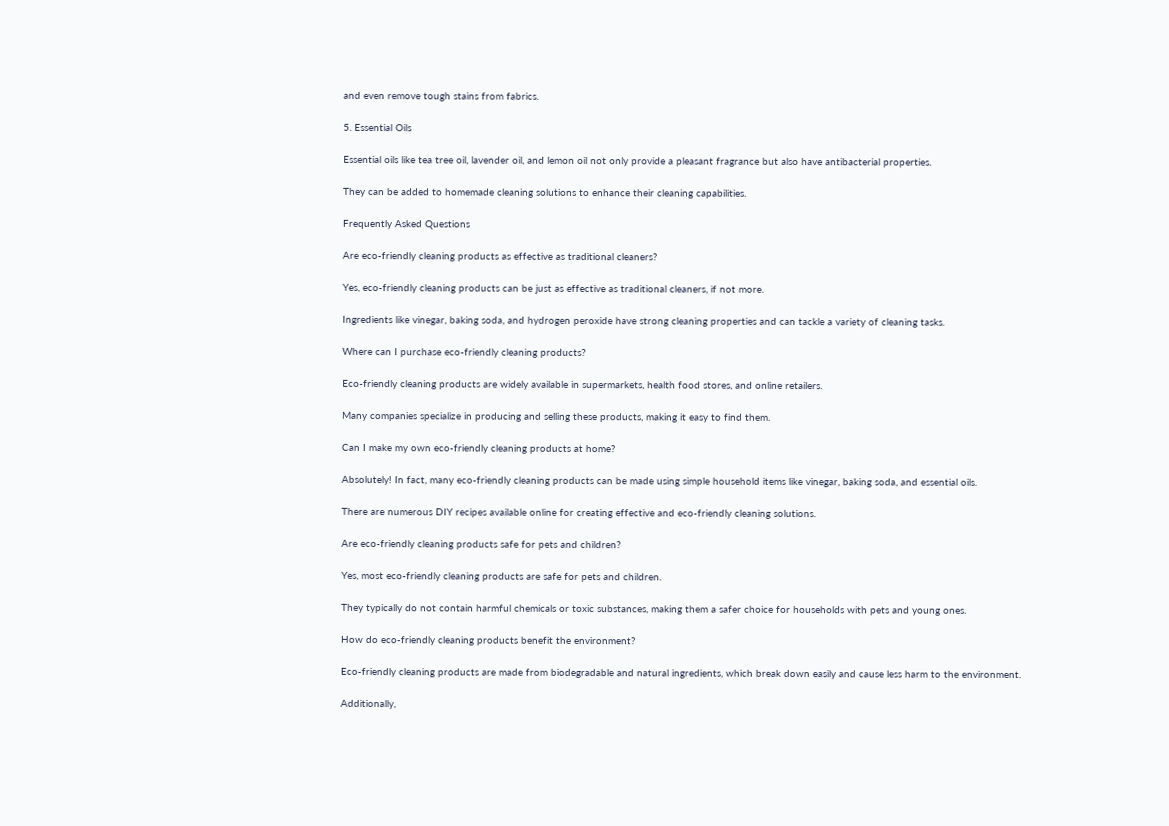and even remove tough stains from fabrics.

5. Essential Oils

Essential oils like tea tree oil, lavender oil, and lemon oil not only provide a pleasant fragrance but also have antibacterial properties.

They can be added to homemade cleaning solutions to enhance their cleaning capabilities.

Frequently Asked Questions

Are eco-friendly cleaning products as effective as traditional cleaners?

Yes, eco-friendly cleaning products can be just as effective as traditional cleaners, if not more.

Ingredients like vinegar, baking soda, and hydrogen peroxide have strong cleaning properties and can tackle a variety of cleaning tasks.

Where can I purchase eco-friendly cleaning products?

Eco-friendly cleaning products are widely available in supermarkets, health food stores, and online retailers.

Many companies specialize in producing and selling these products, making it easy to find them.

Can I make my own eco-friendly cleaning products at home?

Absolutely! In fact, many eco-friendly cleaning products can be made using simple household items like vinegar, baking soda, and essential oils.

There are numerous DIY recipes available online for creating effective and eco-friendly cleaning solutions.

Are eco-friendly cleaning products safe for pets and children?

Yes, most eco-friendly cleaning products are safe for pets and children.

They typically do not contain harmful chemicals or toxic substances, making them a safer choice for households with pets and young ones.

How do eco-friendly cleaning products benefit the environment?

Eco-friendly cleaning products are made from biodegradable and natural ingredients, which break down easily and cause less harm to the environment.

Additionally,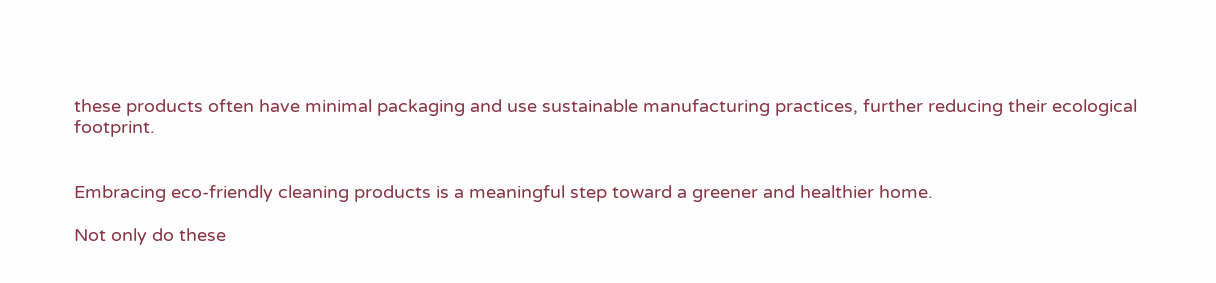these products often have minimal packaging and use sustainable manufacturing practices, further reducing their ecological footprint.


Embracing eco-friendly cleaning products is a meaningful step toward a greener and healthier home.

Not only do these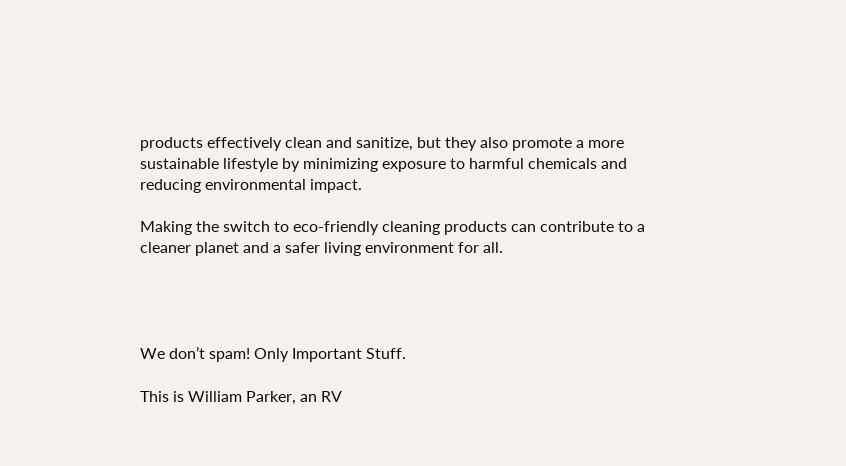products effectively clean and sanitize, but they also promote a more sustainable lifestyle by minimizing exposure to harmful chemicals and reducing environmental impact.

Making the switch to eco-friendly cleaning products can contribute to a cleaner planet and a safer living environment for all.




We don’t spam! Only Important Stuff.

This is William Parker, an RV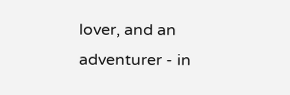lover, and an adventurer - in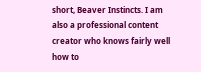short, Beaver Instincts. I am also a professional content creator who knows fairly well how to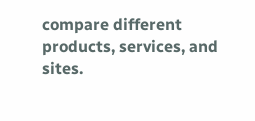compare different products, services, and sites.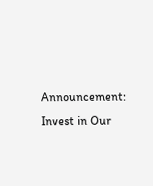Announcement: Invest in Our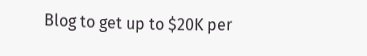Blog to get up to $20K per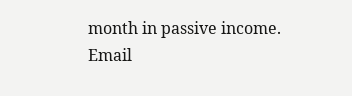month in passive income. Email